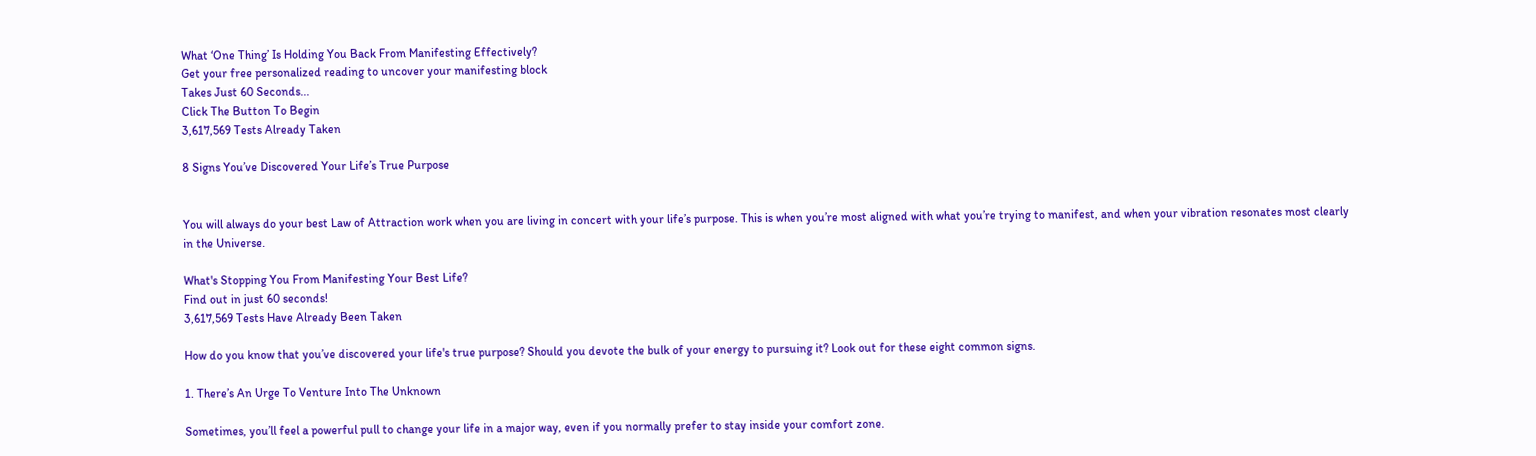What ‘One Thing’ Is Holding You Back From Manifesting Effectively?
Get your free personalized reading to uncover your manifesting block
Takes Just 60 Seconds...
Click The Button To Begin
3,617,569 Tests Already Taken

8 Signs You’ve Discovered Your Life’s True Purpose


You will always do your best Law of Attraction work when you are living in concert with your life’s purpose. This is when you’re most aligned with what you’re trying to manifest, and when your vibration resonates most clearly in the Universe.

What's Stopping You From Manifesting Your Best Life?
Find out in just 60 seconds!
3,617,569 Tests Have Already Been Taken

How do you know that you’ve discovered your life's true purpose? Should you devote the bulk of your energy to pursuing it? Look out for these eight common signs.

1. There’s An Urge To Venture Into The Unknown

Sometimes, you’ll feel a powerful pull to change your life in a major way, even if you normally prefer to stay inside your comfort zone.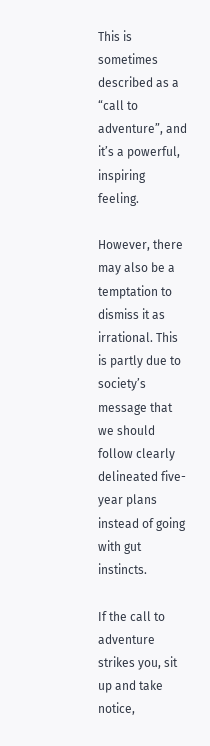This is sometimes described as a “call to adventure”, and it’s a powerful, inspiring feeling.

However, there may also be a temptation to dismiss it as irrational. This is partly due to society’s message that we should follow clearly delineated five-year plans instead of going with gut instincts.

If the call to adventure strikes you, sit up and take notice,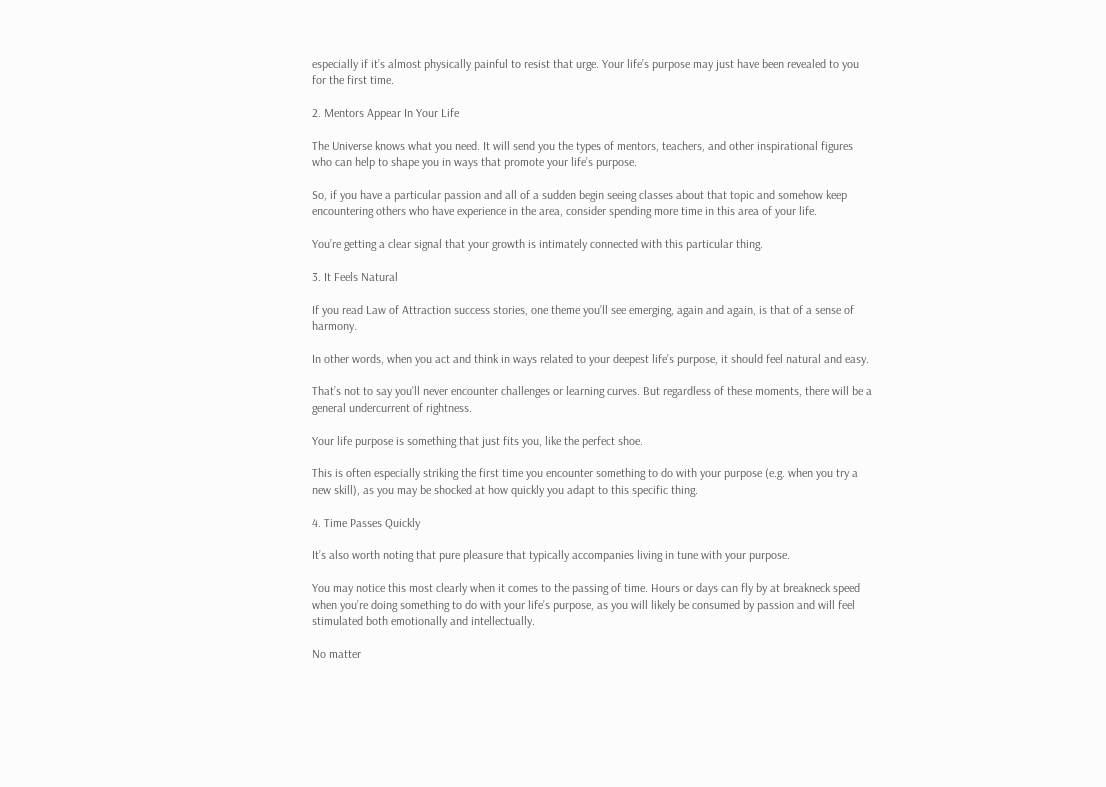especially if it’s almost physically painful to resist that urge. Your life’s purpose may just have been revealed to you for the first time.

2. Mentors Appear In Your Life

The Universe knows what you need. It will send you the types of mentors, teachers, and other inspirational figures who can help to shape you in ways that promote your life’s purpose.

So, if you have a particular passion and all of a sudden begin seeing classes about that topic and somehow keep encountering others who have experience in the area, consider spending more time in this area of your life.

You’re getting a clear signal that your growth is intimately connected with this particular thing.

3. It Feels Natural

If you read Law of Attraction success stories, one theme you’ll see emerging, again and again, is that of a sense of harmony.

In other words, when you act and think in ways related to your deepest life’s purpose, it should feel natural and easy.

That’s not to say you’ll never encounter challenges or learning curves. But regardless of these moments, there will be a general undercurrent of rightness.

Your life purpose is something that just fits you, like the perfect shoe.

This is often especially striking the first time you encounter something to do with your purpose (e.g. when you try a new skill), as you may be shocked at how quickly you adapt to this specific thing.

4. Time Passes Quickly

It’s also worth noting that pure pleasure that typically accompanies living in tune with your purpose.

You may notice this most clearly when it comes to the passing of time. Hours or days can fly by at breakneck speed when you’re doing something to do with your life’s purpose, as you will likely be consumed by passion and will feel stimulated both emotionally and intellectually.

No matter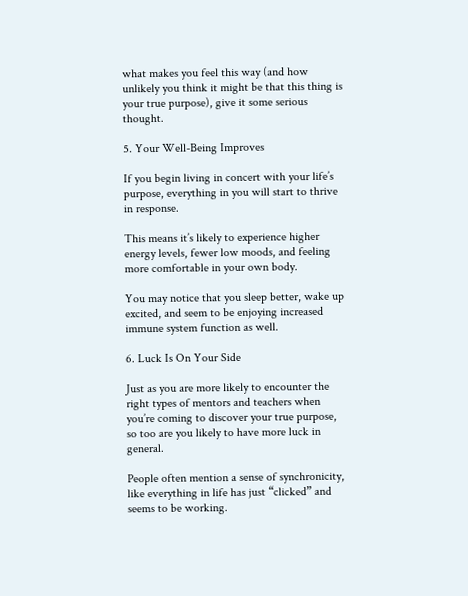what makes you feel this way (and how unlikely you think it might be that this thing is your true purpose), give it some serious thought.

5. Your Well-Being Improves

If you begin living in concert with your life’s purpose, everything in you will start to thrive in response.

This means it’s likely to experience higher energy levels, fewer low moods, and feeling more comfortable in your own body.

You may notice that you sleep better, wake up excited, and seem to be enjoying increased immune system function as well.

6. Luck Is On Your Side

Just as you are more likely to encounter the right types of mentors and teachers when you’re coming to discover your true purpose, so too are you likely to have more luck in general.

People often mention a sense of synchronicity, like everything in life has just “clicked” and seems to be working.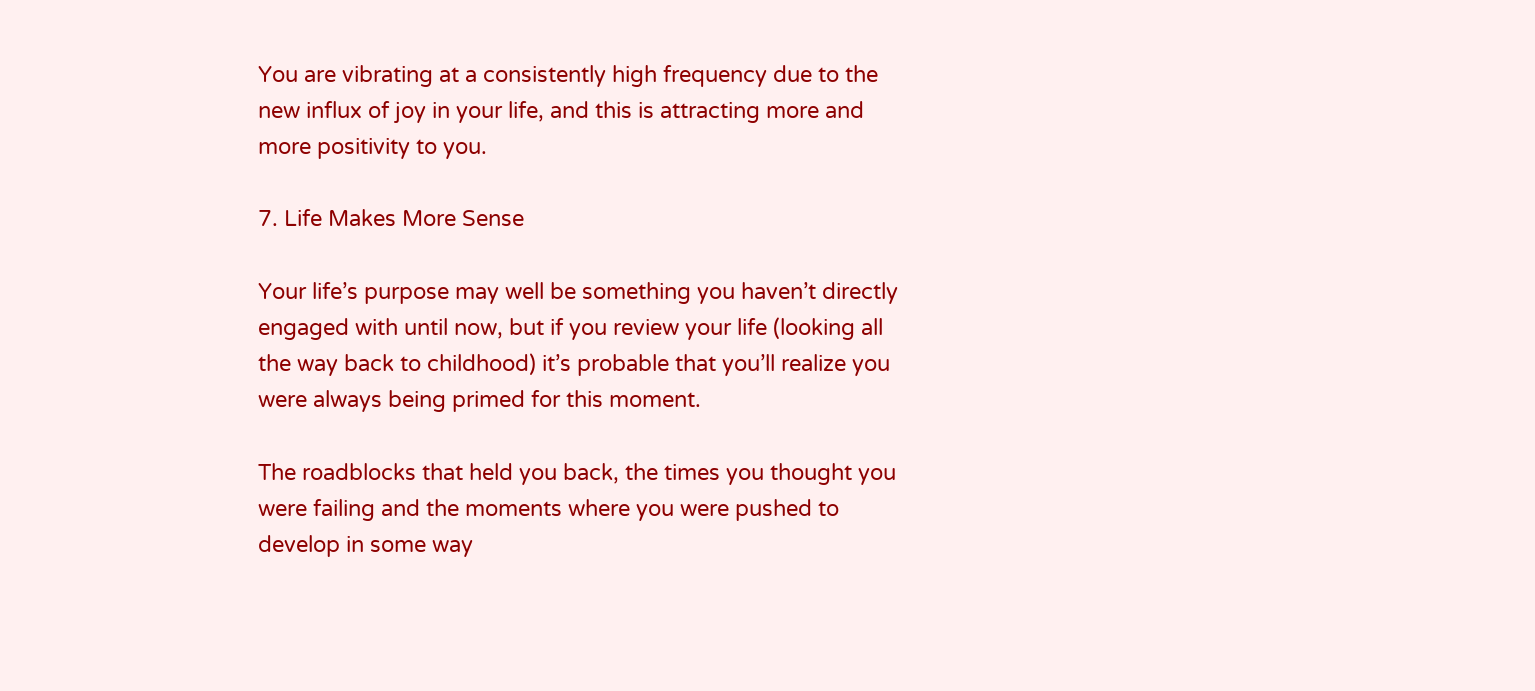You are vibrating at a consistently high frequency due to the new influx of joy in your life, and this is attracting more and more positivity to you.

7. Life Makes More Sense

Your life’s purpose may well be something you haven’t directly engaged with until now, but if you review your life (looking all the way back to childhood) it’s probable that you’ll realize you were always being primed for this moment.

The roadblocks that held you back, the times you thought you were failing and the moments where you were pushed to develop in some way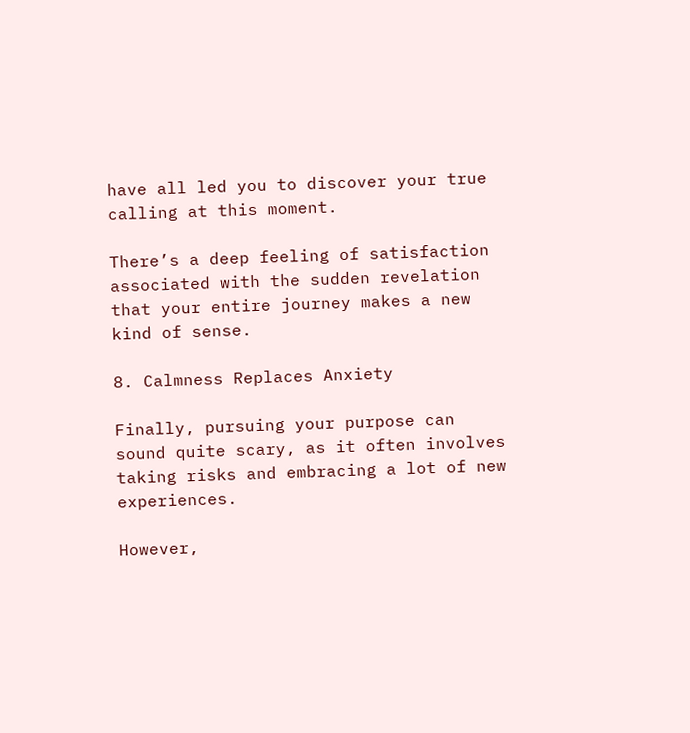have all led you to discover your true calling at this moment.

There’s a deep feeling of satisfaction associated with the sudden revelation that your entire journey makes a new kind of sense.

8. Calmness Replaces Anxiety

Finally, pursuing your purpose can sound quite scary, as it often involves taking risks and embracing a lot of new experiences.

However,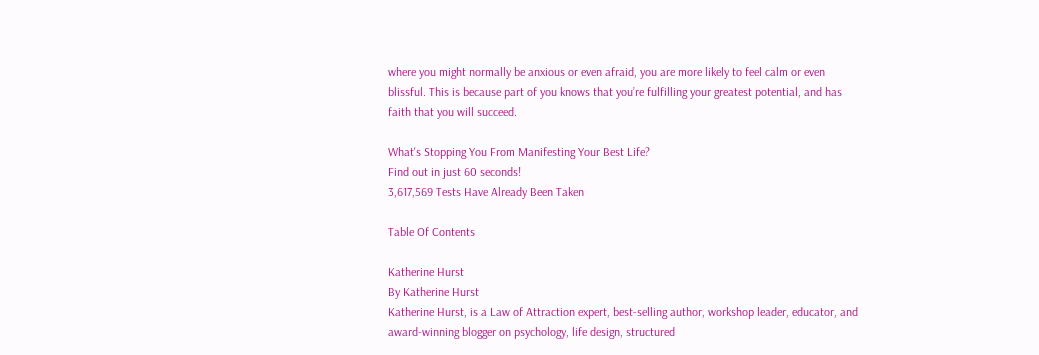where you might normally be anxious or even afraid, you are more likely to feel calm or even blissful. This is because part of you knows that you’re fulfilling your greatest potential, and has faith that you will succeed.

What's Stopping You From Manifesting Your Best Life?
Find out in just 60 seconds!
3,617,569 Tests Have Already Been Taken

Table Of Contents

Katherine Hurst
By Katherine Hurst
Katherine Hurst, is a Law of Attraction expert, best-selling author, workshop leader, educator, and award-winning blogger on psychology, life design, structured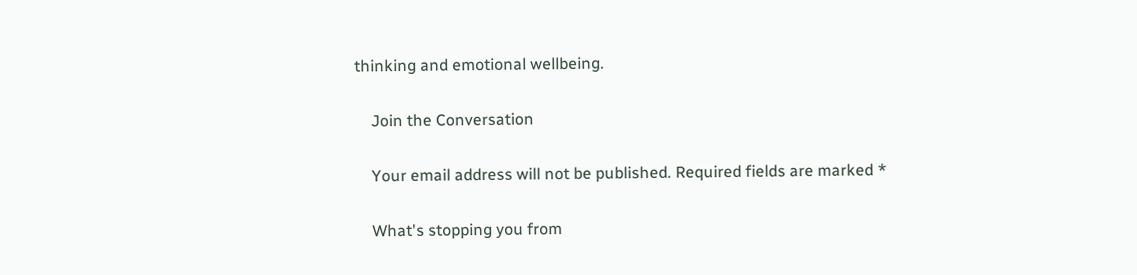thinking and emotional wellbeing.

    Join the Conversation

    Your email address will not be published. Required fields are marked *

    What's stopping you from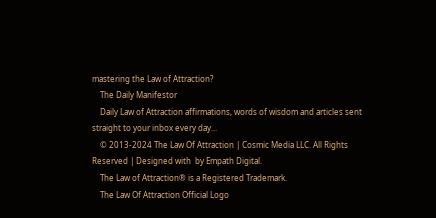mastering the Law of Attraction?
    The Daily Manifestor
    Daily Law of Attraction affirmations, words of wisdom and articles sent straight to your inbox every day...
    © 2013-2024 The Law Of Attraction | Cosmic Media LLC. All Rights Reserved | Designed with  by Empath Digital.
    The Law of Attraction® is a Registered Trademark.
    The Law Of Attraction Official Logo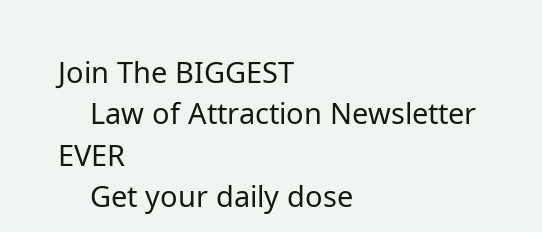Join The BIGGEST
    Law of Attraction Newsletter EVER
    Get your daily dose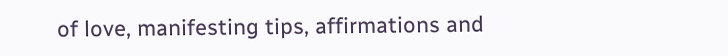of love, manifesting tips, affirmations and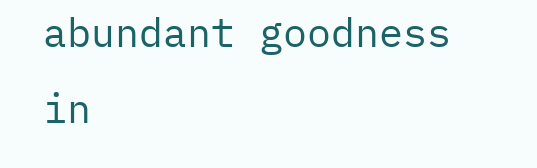abundant goodness in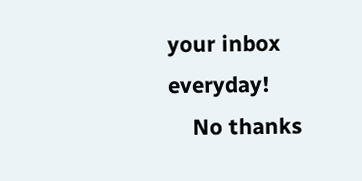your inbox everyday!
    No thanks